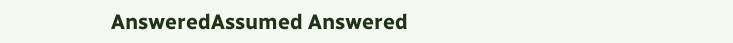AnsweredAssumed Answered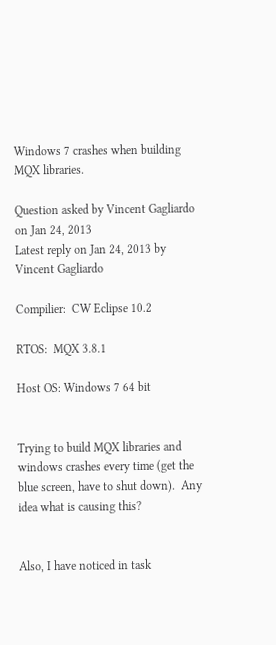Windows 7 crashes when building MQX libraries.

Question asked by Vincent Gagliardo on Jan 24, 2013
Latest reply on Jan 24, 2013 by Vincent Gagliardo

Compilier:  CW Eclipse 10.2

RTOS:  MQX 3.8.1

Host OS: Windows 7 64 bit


Trying to build MQX libraries and windows crashes every time (get the blue screen, have to shut down).  Any idea what is causing this?


Also, I have noticed in task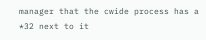manager that the cwide process has a *32 next to it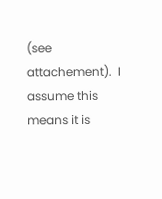(see attachement).  I assume this means it is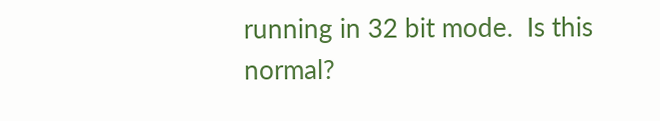running in 32 bit mode.  Is this normal?